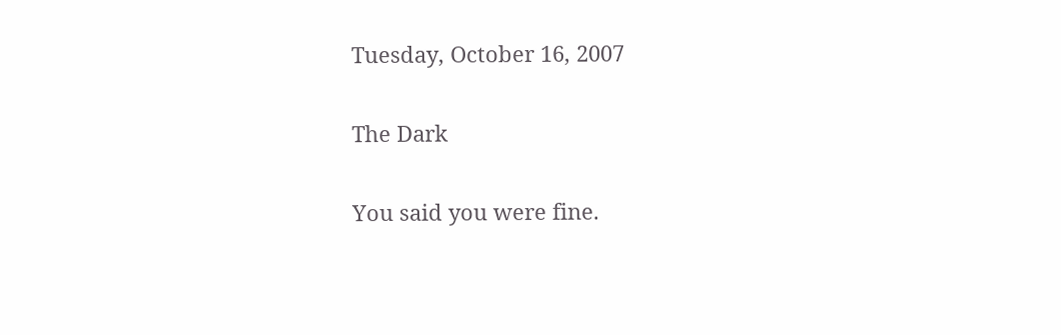Tuesday, October 16, 2007

The Dark

You said you were fine.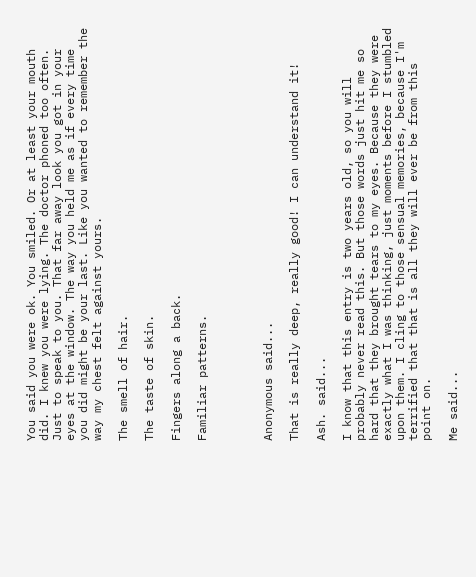You said you were ok. You smiled. Or at least your mouth did. I knew you were lying. The doctor phoned too often. Just to speak to you. That far away look you got in your eyes at the window. The way you held me as if every time you did might be your last. Like you wanted to remember the way my chest felt against yours.

The smell of hair.

The taste of skin.

Fingers along a back.

Familiar patterns.




Anonymous said...

That is really deep, really good! I can understand it!

Ash. said...

I know that this entry is two years old, so you will probably never read this. But those words just hit me so hard that they brought tears to my eyes. Because they were exactly what I was thinking, just moments before I stumbled upon them. I cling to those sensual memories, because I'm terrified that that is all they will ever be from this point on.

Me said...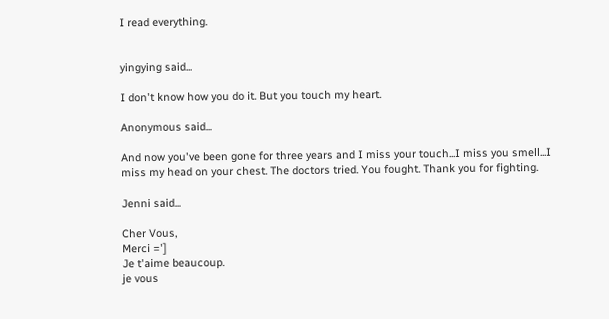I read everything.


yingying said...

I don't know how you do it. But you touch my heart.

Anonymous said...

And now you've been gone for three years and I miss your touch...I miss you smell...I miss my head on your chest. The doctors tried. You fought. Thank you for fighting.

Jenni said...

Cher Vous,
Merci =']
Je t'aime beaucoup.
je vous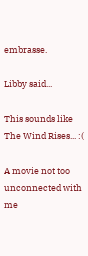embrasse.

Libby said...

This sounds like The Wind Rises... :(

A movie not too unconnected with me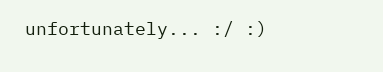unfortunately... :/ :)